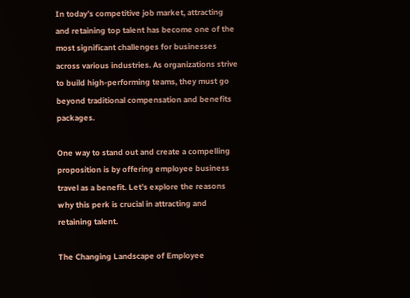In today’s competitive job market, attracting and retaining top talent has become one of the most significant challenges for businesses across various industries. As organizations strive to build high-performing teams, they must go beyond traditional compensation and benefits packages.

One way to stand out and create a compelling proposition is by offering employee business travel as a benefit. Let’s explore the reasons why this perk is crucial in attracting and retaining talent.

The Changing Landscape of Employee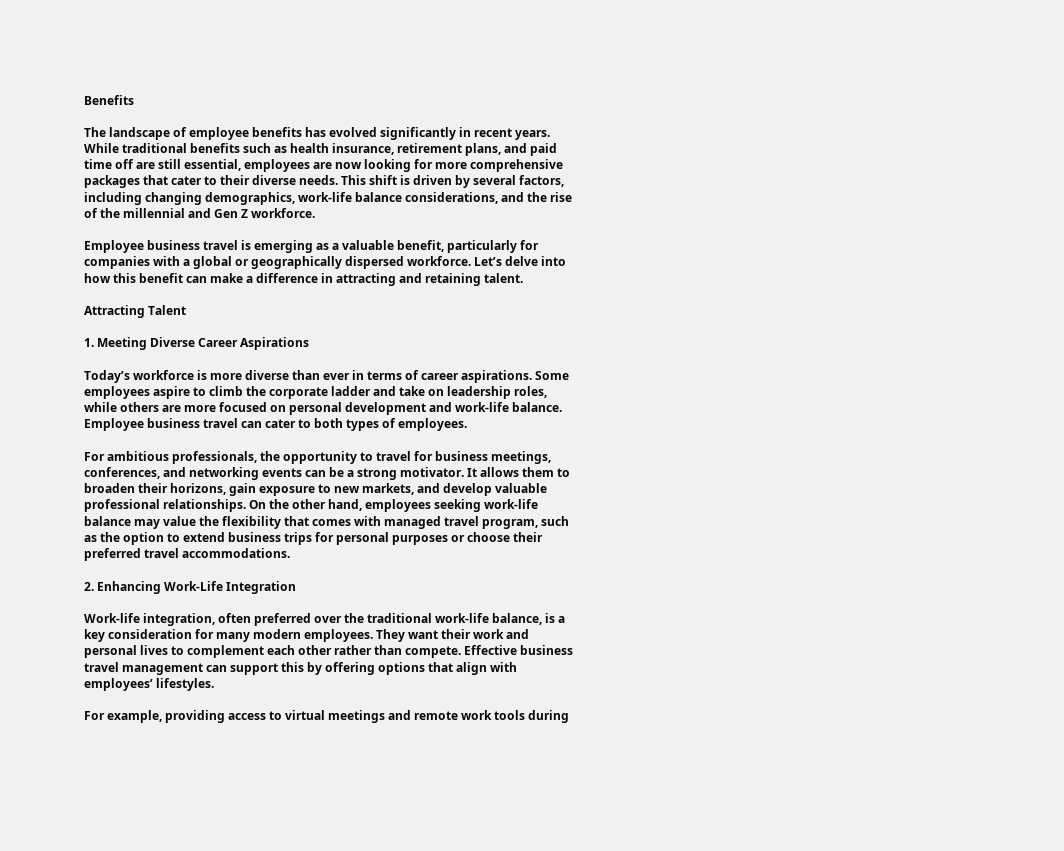Benefits

The landscape of employee benefits has evolved significantly in recent years. While traditional benefits such as health insurance, retirement plans, and paid time off are still essential, employees are now looking for more comprehensive packages that cater to their diverse needs. This shift is driven by several factors, including changing demographics, work-life balance considerations, and the rise of the millennial and Gen Z workforce.

Employee business travel is emerging as a valuable benefit, particularly for companies with a global or geographically dispersed workforce. Let’s delve into how this benefit can make a difference in attracting and retaining talent.

Attracting Talent

1. Meeting Diverse Career Aspirations

Today’s workforce is more diverse than ever in terms of career aspirations. Some employees aspire to climb the corporate ladder and take on leadership roles, while others are more focused on personal development and work-life balance. Employee business travel can cater to both types of employees.

For ambitious professionals, the opportunity to travel for business meetings, conferences, and networking events can be a strong motivator. It allows them to broaden their horizons, gain exposure to new markets, and develop valuable professional relationships. On the other hand, employees seeking work-life balance may value the flexibility that comes with managed travel program, such as the option to extend business trips for personal purposes or choose their preferred travel accommodations.

2. Enhancing Work-Life Integration

Work-life integration, often preferred over the traditional work-life balance, is a key consideration for many modern employees. They want their work and personal lives to complement each other rather than compete. Effective business travel management can support this by offering options that align with employees’ lifestyles.

For example, providing access to virtual meetings and remote work tools during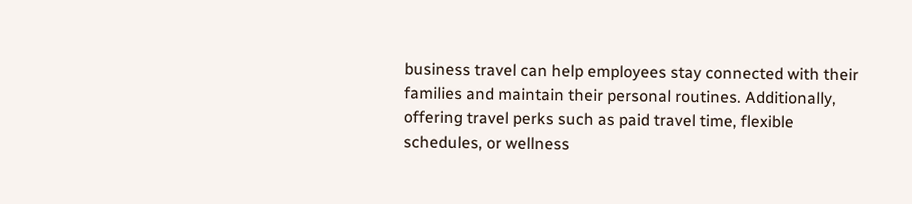business travel can help employees stay connected with their families and maintain their personal routines. Additionally, offering travel perks such as paid travel time, flexible schedules, or wellness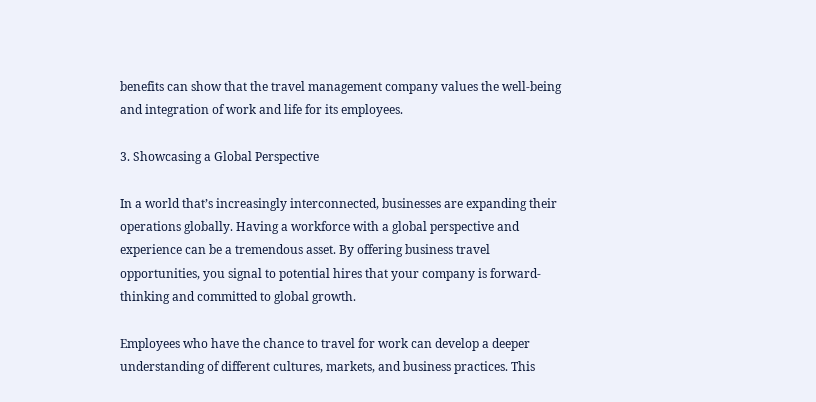benefits can show that the travel management company values the well-being and integration of work and life for its employees.

3. Showcasing a Global Perspective

In a world that’s increasingly interconnected, businesses are expanding their operations globally. Having a workforce with a global perspective and experience can be a tremendous asset. By offering business travel opportunities, you signal to potential hires that your company is forward-thinking and committed to global growth.

Employees who have the chance to travel for work can develop a deeper understanding of different cultures, markets, and business practices. This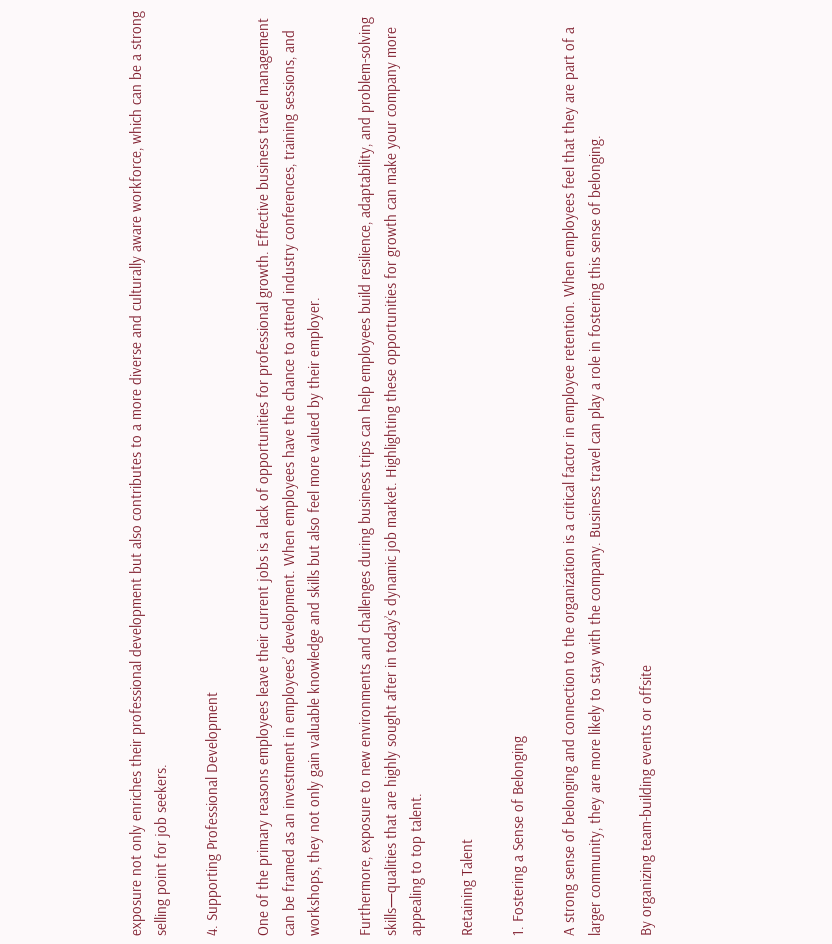exposure not only enriches their professional development but also contributes to a more diverse and culturally aware workforce, which can be a strong selling point for job seekers.

4. Supporting Professional Development

One of the primary reasons employees leave their current jobs is a lack of opportunities for professional growth. Effective business travel management can be framed as an investment in employees’ development. When employees have the chance to attend industry conferences, training sessions, and workshops, they not only gain valuable knowledge and skills but also feel more valued by their employer.

Furthermore, exposure to new environments and challenges during business trips can help employees build resilience, adaptability, and problem-solving skills—qualities that are highly sought after in today’s dynamic job market. Highlighting these opportunities for growth can make your company more appealing to top talent.

Retaining Talent

1. Fostering a Sense of Belonging

A strong sense of belonging and connection to the organization is a critical factor in employee retention. When employees feel that they are part of a larger community, they are more likely to stay with the company. Business travel can play a role in fostering this sense of belonging.

By organizing team-building events or offsite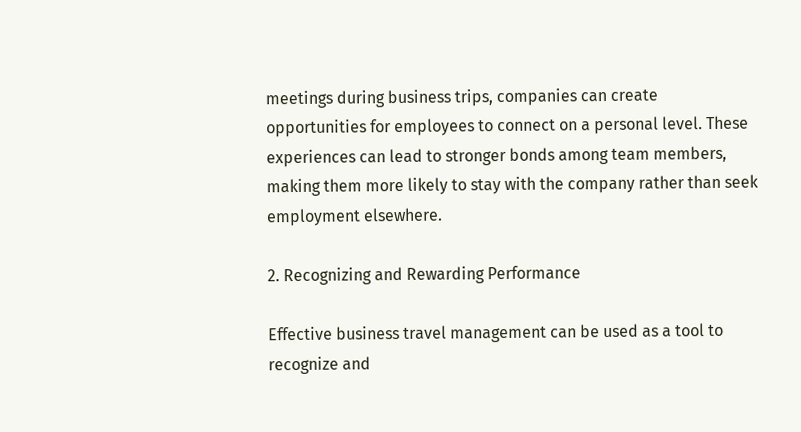meetings during business trips, companies can create opportunities for employees to connect on a personal level. These experiences can lead to stronger bonds among team members, making them more likely to stay with the company rather than seek employment elsewhere.

2. Recognizing and Rewarding Performance

Effective business travel management can be used as a tool to recognize and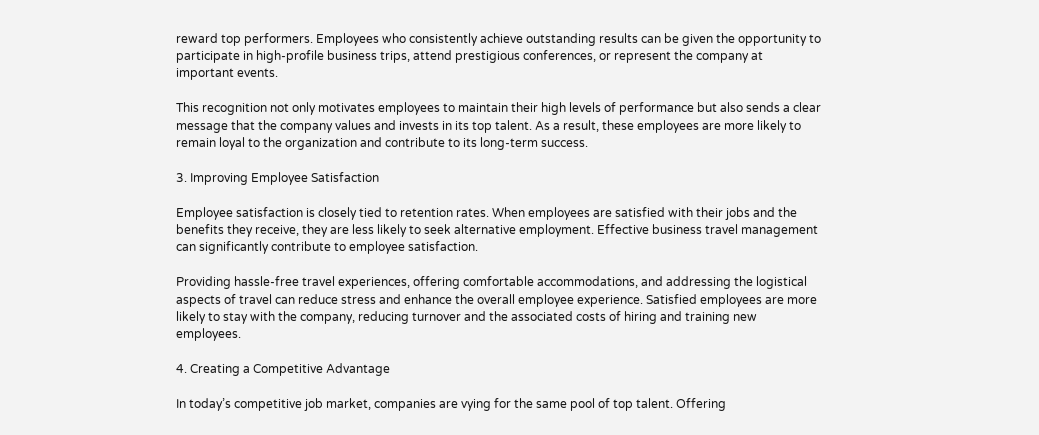reward top performers. Employees who consistently achieve outstanding results can be given the opportunity to participate in high-profile business trips, attend prestigious conferences, or represent the company at important events.

This recognition not only motivates employees to maintain their high levels of performance but also sends a clear message that the company values and invests in its top talent. As a result, these employees are more likely to remain loyal to the organization and contribute to its long-term success.

3. Improving Employee Satisfaction

Employee satisfaction is closely tied to retention rates. When employees are satisfied with their jobs and the benefits they receive, they are less likely to seek alternative employment. Effective business travel management can significantly contribute to employee satisfaction.

Providing hassle-free travel experiences, offering comfortable accommodations, and addressing the logistical aspects of travel can reduce stress and enhance the overall employee experience. Satisfied employees are more likely to stay with the company, reducing turnover and the associated costs of hiring and training new employees.

4. Creating a Competitive Advantage

In today’s competitive job market, companies are vying for the same pool of top talent. Offering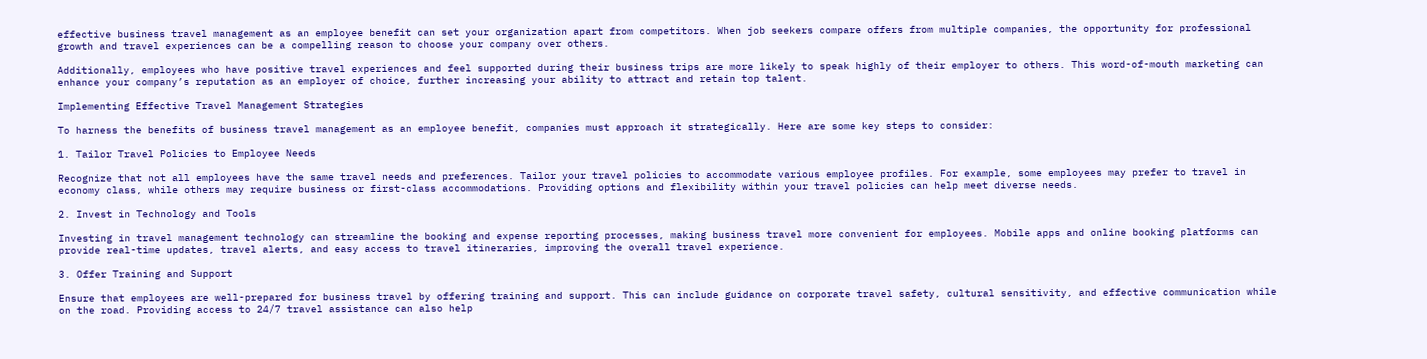effective business travel management as an employee benefit can set your organization apart from competitors. When job seekers compare offers from multiple companies, the opportunity for professional growth and travel experiences can be a compelling reason to choose your company over others.

Additionally, employees who have positive travel experiences and feel supported during their business trips are more likely to speak highly of their employer to others. This word-of-mouth marketing can enhance your company’s reputation as an employer of choice, further increasing your ability to attract and retain top talent.

Implementing Effective Travel Management Strategies

To harness the benefits of business travel management as an employee benefit, companies must approach it strategically. Here are some key steps to consider:

1. Tailor Travel Policies to Employee Needs

Recognize that not all employees have the same travel needs and preferences. Tailor your travel policies to accommodate various employee profiles. For example, some employees may prefer to travel in economy class, while others may require business or first-class accommodations. Providing options and flexibility within your travel policies can help meet diverse needs.

2. Invest in Technology and Tools

Investing in travel management technology can streamline the booking and expense reporting processes, making business travel more convenient for employees. Mobile apps and online booking platforms can provide real-time updates, travel alerts, and easy access to travel itineraries, improving the overall travel experience.

3. Offer Training and Support

Ensure that employees are well-prepared for business travel by offering training and support. This can include guidance on corporate travel safety, cultural sensitivity, and effective communication while on the road. Providing access to 24/7 travel assistance can also help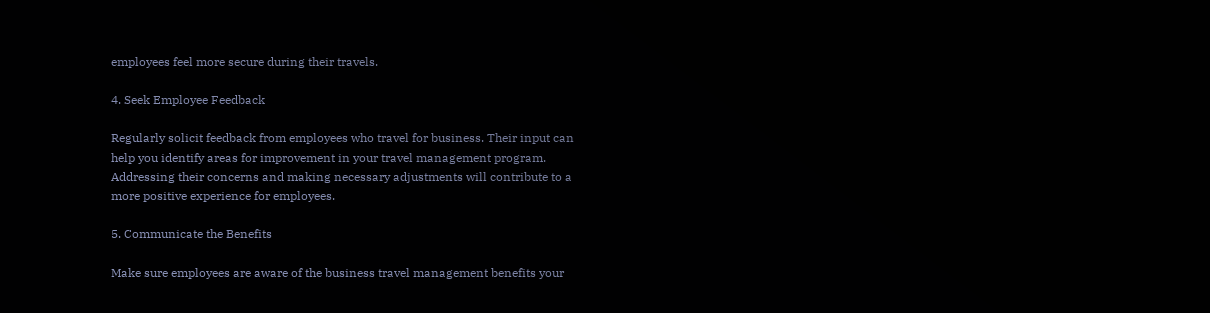employees feel more secure during their travels.

4. Seek Employee Feedback

Regularly solicit feedback from employees who travel for business. Their input can help you identify areas for improvement in your travel management program. Addressing their concerns and making necessary adjustments will contribute to a more positive experience for employees.

5. Communicate the Benefits

Make sure employees are aware of the business travel management benefits your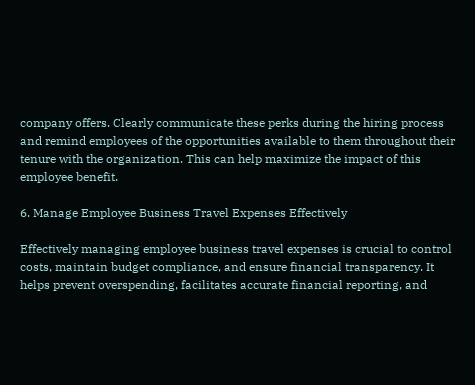company offers. Clearly communicate these perks during the hiring process and remind employees of the opportunities available to them throughout their tenure with the organization. This can help maximize the impact of this employee benefit.

6. Manage Employee Business Travel Expenses Effectively

Effectively managing employee business travel expenses is crucial to control costs, maintain budget compliance, and ensure financial transparency. It helps prevent overspending, facilitates accurate financial reporting, and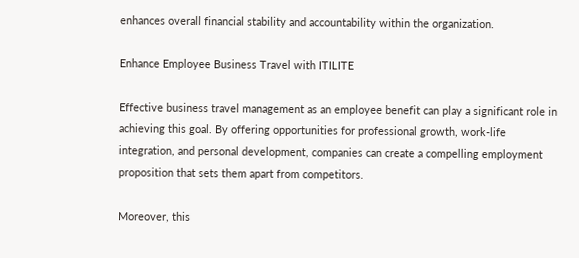enhances overall financial stability and accountability within the organization.

Enhance Employee Business Travel with ITILITE

Effective business travel management as an employee benefit can play a significant role in achieving this goal. By offering opportunities for professional growth, work-life integration, and personal development, companies can create a compelling employment proposition that sets them apart from competitors.

Moreover, this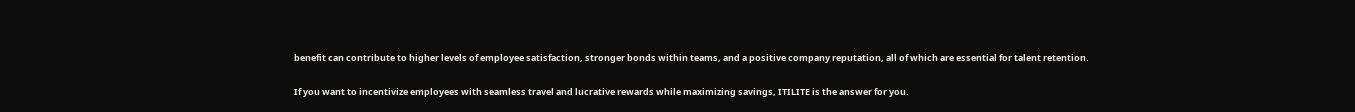benefit can contribute to higher levels of employee satisfaction, stronger bonds within teams, and a positive company reputation, all of which are essential for talent retention.

If you want to incentivize employees with seamless travel and lucrative rewards while maximizing savings, ITILITE is the answer for you.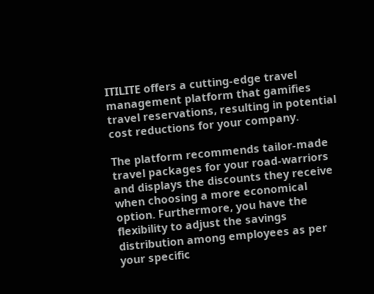ITILITE offers a cutting-edge travel management platform that gamifies travel reservations, resulting in potential cost reductions for your company.

The platform recommends tailor-made travel packages for your road-warriors and displays the discounts they receive when choosing a more economical option. Furthermore, you have the flexibility to adjust the savings distribution among employees as per your specific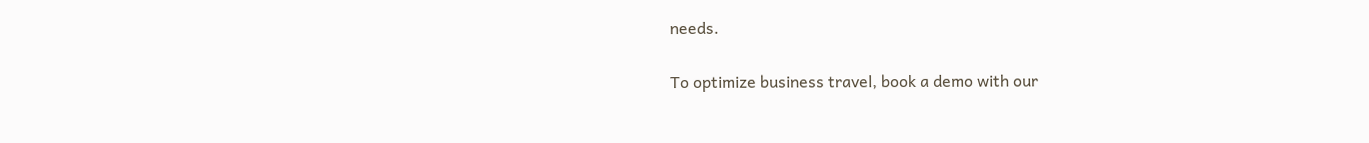needs.

To optimize business travel, book a demo with our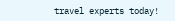travel experts today!